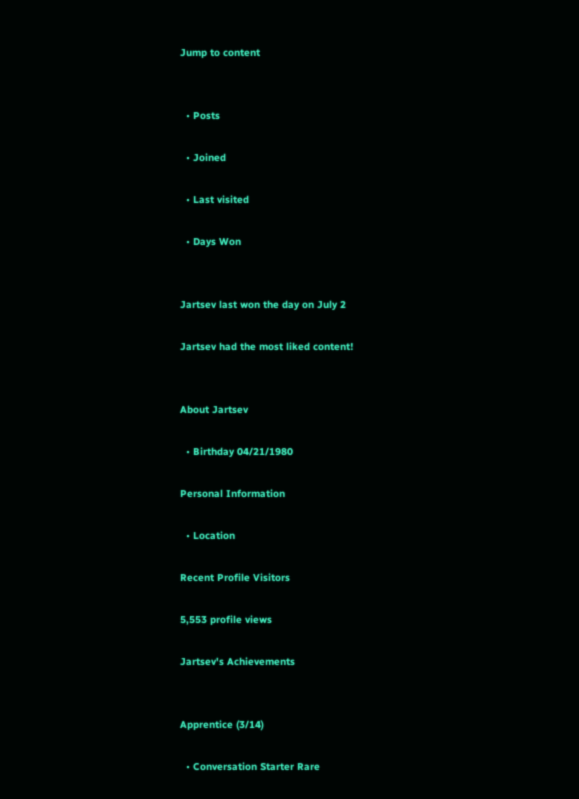Jump to content


  • Posts

  • Joined

  • Last visited

  • Days Won


Jartsev last won the day on July 2

Jartsev had the most liked content!


About Jartsev

  • Birthday 04/21/1980

Personal Information

  • Location

Recent Profile Visitors

5,553 profile views

Jartsev's Achievements


Apprentice (3/14)

  • Conversation Starter Rare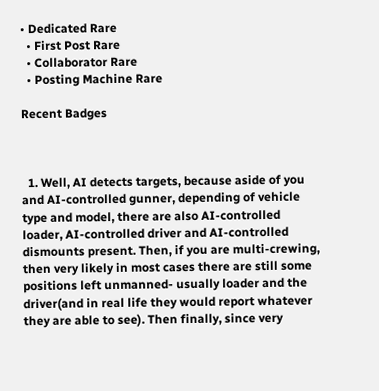• Dedicated Rare
  • First Post Rare
  • Collaborator Rare
  • Posting Machine Rare

Recent Badges



  1. Well, AI detects targets, because aside of you and AI-controlled gunner, depending of vehicle type and model, there are also AI-controlled loader, AI-controlled driver and AI-controlled dismounts present. Then, if you are multi-crewing, then very likely in most cases there are still some positions left unmanned- usually loader and the driver(and in real life they would report whatever they are able to see). Then finally, since very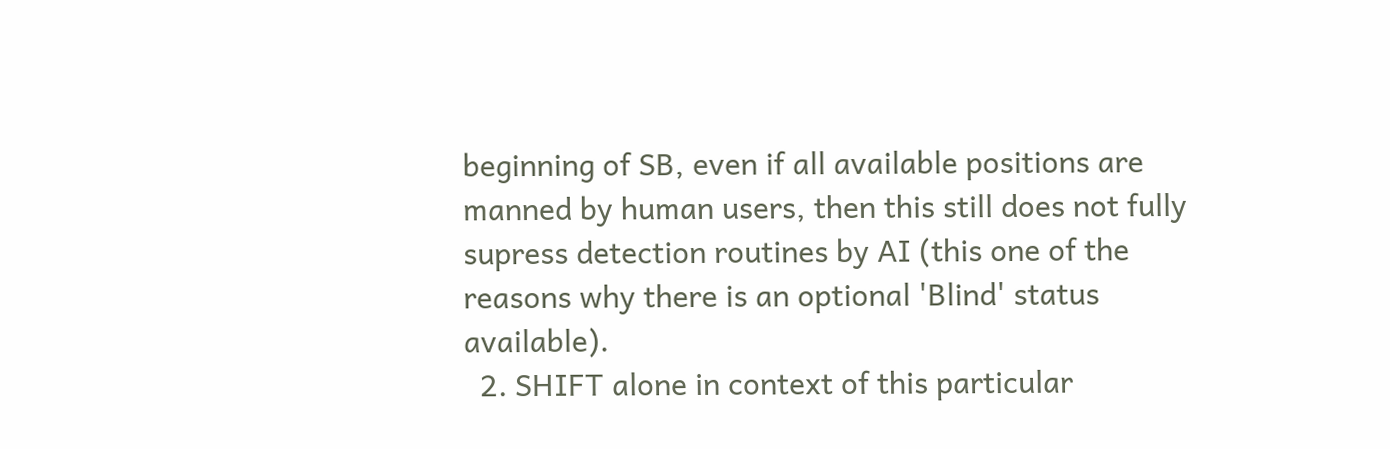beginning of SB, even if all available positions are manned by human users, then this still does not fully supress detection routines by AI (this one of the reasons why there is an optional 'Blind' status available).
  2. SHIFT alone in context of this particular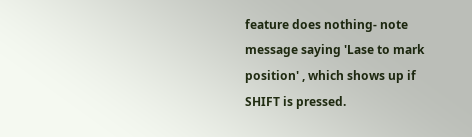feature does nothing- note message saying 'Lase to mark position' , which shows up if SHIFT is pressed.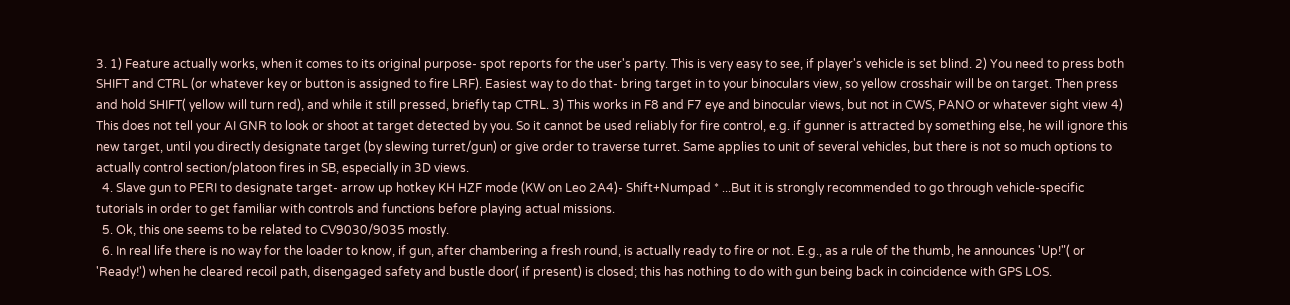3. 1) Feature actually works, when it comes to its original purpose- spot reports for the user's party. This is very easy to see, if player's vehicle is set blind. 2) You need to press both SHIFT and CTRL (or whatever key or button is assigned to fire LRF). Easiest way to do that- bring target in to your binoculars view, so yellow crosshair will be on target. Then press and hold SHIFT( yellow will turn red), and while it still pressed, briefly tap CTRL. 3) This works in F8 and F7 eye and binocular views, but not in CWS, PANO or whatever sight view 4) This does not tell your AI GNR to look or shoot at target detected by you. So it cannot be used reliably for fire control, e.g. if gunner is attracted by something else, he will ignore this new target, until you directly designate target (by slewing turret/gun) or give order to traverse turret. Same applies to unit of several vehicles, but there is not so much options to actually control section/platoon fires in SB, especially in 3D views.
  4. Slave gun to PERI to designate target- arrow up hotkey KH HZF mode (KW on Leo 2A4)- Shift+Numpad * ...But it is strongly recommended to go through vehicle-specific tutorials in order to get familiar with controls and functions before playing actual missions.
  5. Ok, this one seems to be related to CV9030/9035 mostly.
  6. In real life there is no way for the loader to know, if gun, after chambering a fresh round, is actually ready to fire or not. E.g., as a rule of the thumb, he announces 'Up!"( or 'Ready!') when he cleared recoil path, disengaged safety and bustle door( if present) is closed; this has nothing to do with gun being back in coincidence with GPS LOS.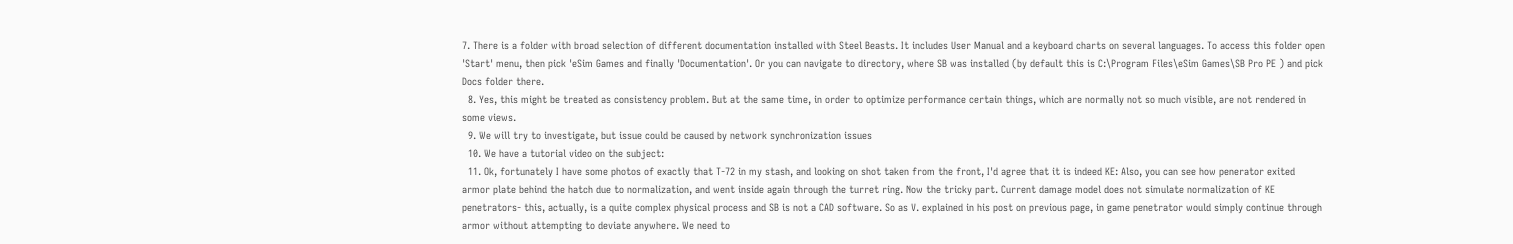7. There is a folder with broad selection of different documentation installed with Steel Beasts. It includes User Manual and a keyboard charts on several languages. To access this folder open 'Start' menu, then pick 'eSim Games and finally 'Documentation'. Or you can navigate to directory, where SB was installed (by default this is C:\Program Files\eSim Games\SB Pro PE ) and pick Docs folder there.
  8. Yes, this might be treated as consistency problem. But at the same time, in order to optimize performance certain things, which are normally not so much visible, are not rendered in some views.
  9. We will try to investigate, but issue could be caused by network synchronization issues
  10. We have a tutorial video on the subject:
  11. Ok, fortunately I have some photos of exactly that T-72 in my stash, and looking on shot taken from the front, I'd agree that it is indeed KE: Also, you can see how penerator exited armor plate behind the hatch due to normalization, and went inside again through the turret ring. Now the tricky part. Current damage model does not simulate normalization of KE penetrators- this, actually, is a quite complex physical process and SB is not a CAD software. So as V. explained in his post on previous page, in game penetrator would simply continue through armor without attempting to deviate anywhere. We need to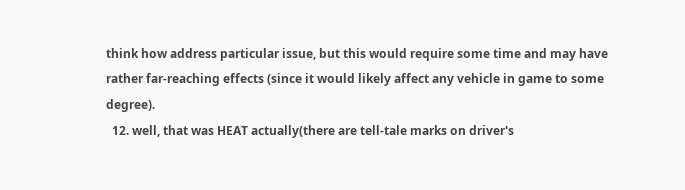think how address particular issue, but this would require some time and may have rather far-reaching effects (since it would likely affect any vehicle in game to some degree).
  12. well, that was HEAT actually(there are tell-tale marks on driver's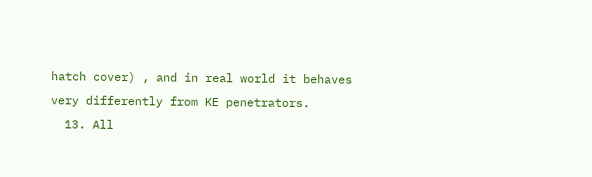hatch cover) , and in real world it behaves very differently from KE penetrators.
  13. All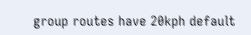group routes have 20kph default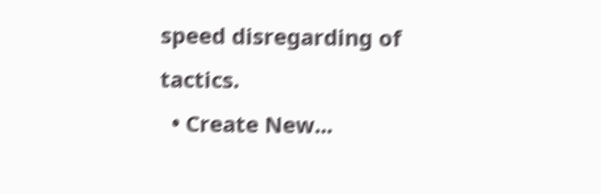speed disregarding of tactics.
  • Create New...